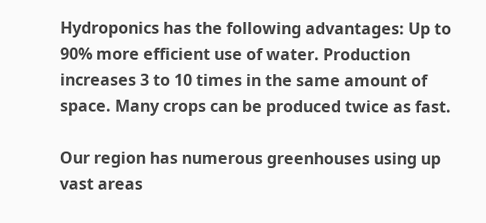Hydroponics has the following advantages: Up to 90% more efficient use of water. Production increases 3 to 10 times in the same amount of space. Many crops can be produced twice as fast.

Our region has numerous greenhouses using up vast areas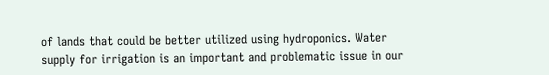of lands that could be better utilized using hydroponics. Water supply for irrigation is an important and problematic issue in our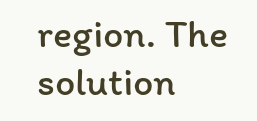region. The solution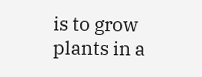is to grow plants in a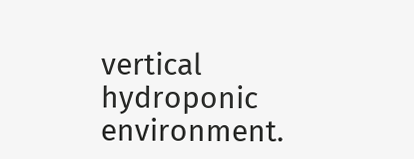vertical hydroponic environment.